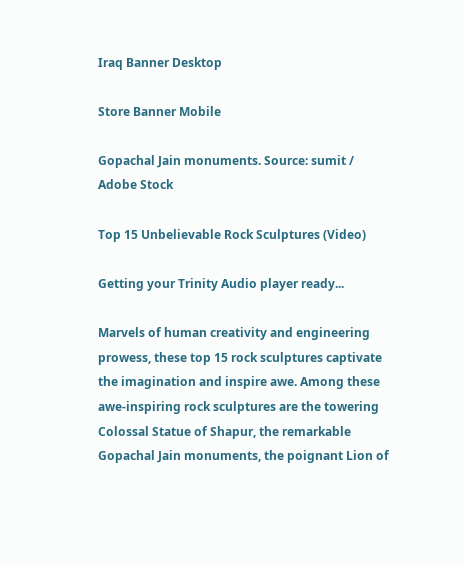Iraq Banner Desktop

Store Banner Mobile

Gopachal Jain monuments. Source: sumit / Adobe Stock

Top 15 Unbelievable Rock Sculptures (Video)

Getting your Trinity Audio player ready...

Marvels of human creativity and engineering prowess, these top 15 rock sculptures captivate the imagination and inspire awe. Among these awe-inspiring rock sculptures are the towering Colossal Statue of Shapur, the remarkable Gopachal Jain monuments, the poignant Lion of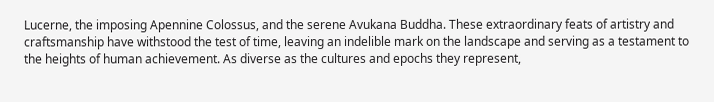Lucerne, the imposing Apennine Colossus, and the serene Avukana Buddha. These extraordinary feats of artistry and craftsmanship have withstood the test of time, leaving an indelible mark on the landscape and serving as a testament to the heights of human achievement. As diverse as the cultures and epochs they represent,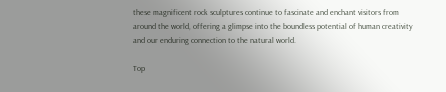these magnificent rock sculptures continue to fascinate and enchant visitors from around the world, offering a glimpse into the boundless potential of human creativity and our enduring connection to the natural world.

Top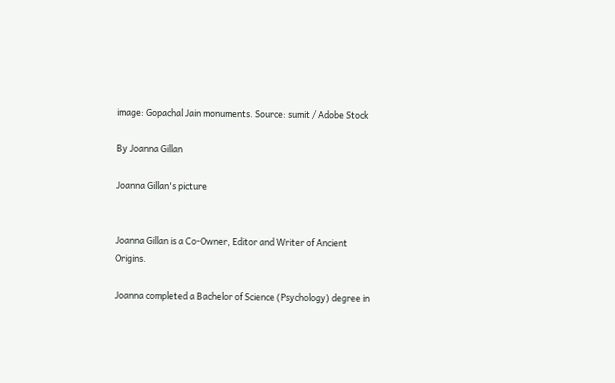image: Gopachal Jain monuments. Source: sumit / Adobe Stock

By Joanna Gillan

Joanna Gillan's picture


Joanna Gillan is a Co-Owner, Editor and Writer of Ancient Origins.

Joanna completed a Bachelor of Science (Psychology) degree in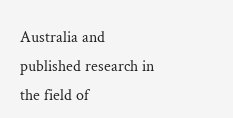Australia and published research in the field of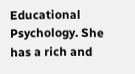Educational Psychology. She has a rich and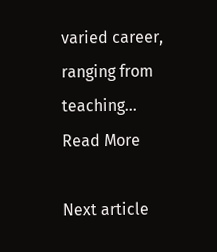varied career, ranging from teaching... Read More

Next article